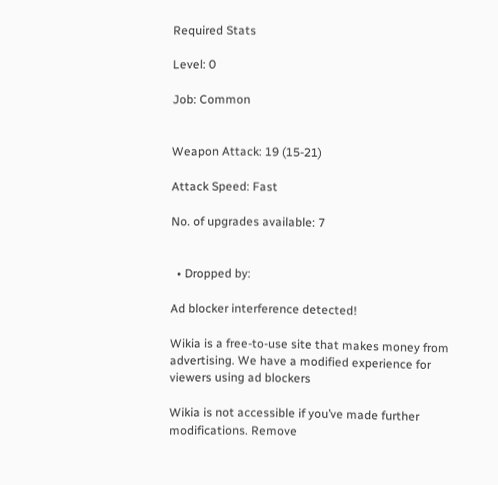Required Stats

Level: 0

Job: Common


Weapon Attack: 19 (15-21)

Attack Speed: Fast

No. of upgrades available: 7


  • Dropped by:

Ad blocker interference detected!

Wikia is a free-to-use site that makes money from advertising. We have a modified experience for viewers using ad blockers

Wikia is not accessible if you’ve made further modifications. Remove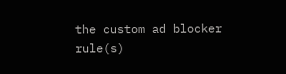the custom ad blocker rule(s)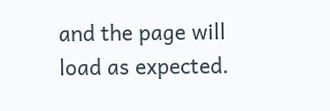and the page will load as expected.